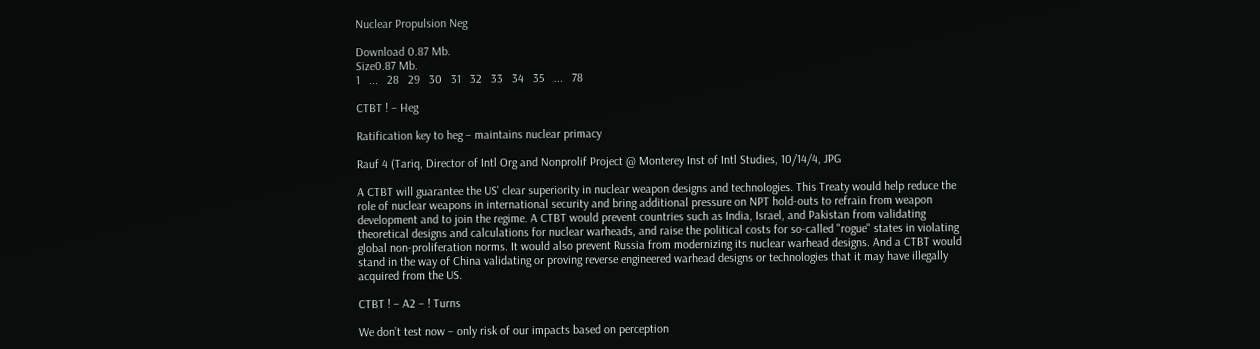Nuclear Propulsion Neg

Download 0.87 Mb.
Size0.87 Mb.
1   ...   28   29   30   31   32   33   34   35   ...   78

CTBT ! – Heg

Ratification key to heg – maintains nuclear primacy

Rauf 4 (Tariq, Director of Intl Org and Nonprolif Project @ Monterey Inst of Intl Studies, 10/14/4, JPG

A CTBT will guarantee the US' clear superiority in nuclear weapon designs and technologies. This Treaty would help reduce the role of nuclear weapons in international security and bring additional pressure on NPT hold-outs to refrain from weapon development and to join the regime. A CTBT would prevent countries such as India, Israel, and Pakistan from validating theoretical designs and calculations for nuclear warheads, and raise the political costs for so-called "rogue" states in violating global non-proliferation norms. It would also prevent Russia from modernizing its nuclear warhead designs. And a CTBT would stand in the way of China validating or proving reverse engineered warhead designs or technologies that it may have illegally acquired from the US.

CTBT ! – A2 – ! Turns

We don’t test now – only risk of our impacts based on perception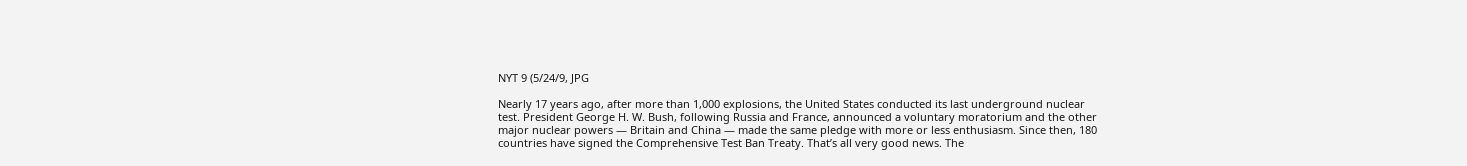NYT 9 (5/24/9, JPG

Nearly 17 years ago, after more than 1,000 explosions, the United States conducted its last underground nuclear test. President George H. W. Bush, following Russia and France, announced a voluntary moratorium and the other major nuclear powers — Britain and China — made the same pledge with more or less enthusiasm. Since then, 180 countries have signed the Comprehensive Test Ban Treaty. That’s all very good news. The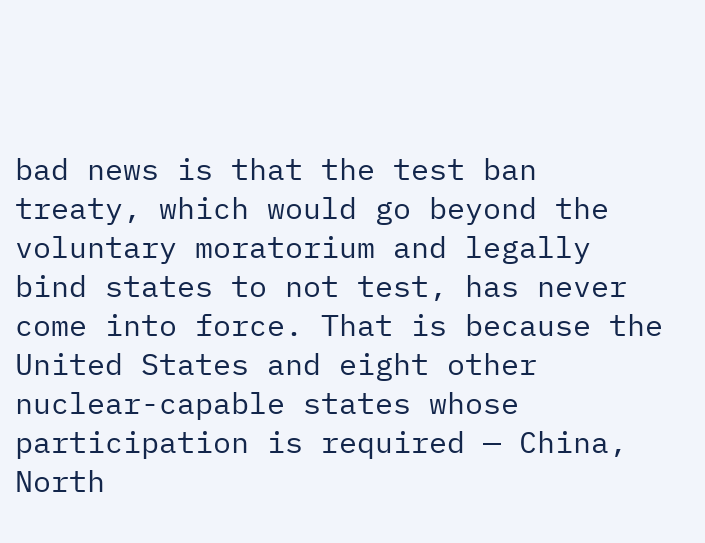bad news is that the test ban treaty, which would go beyond the voluntary moratorium and legally bind states to not test, has never come into force. That is because the United States and eight other nuclear-capable states whose participation is required — China, North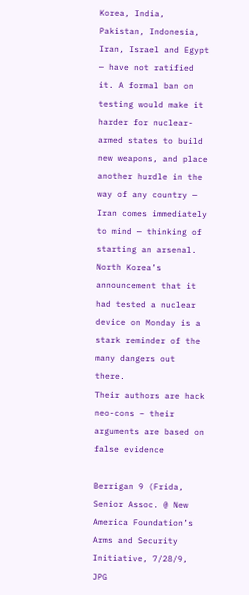Korea, India, Pakistan, Indonesia, Iran, Israel and Egypt — have not ratified it. A formal ban on testing would make it harder for nuclear-armed states to build new weapons, and place another hurdle in the way of any country — Iran comes immediately to mind — thinking of starting an arsenal. North Korea’s announcement that it had tested a nuclear device on Monday is a stark reminder of the many dangers out there.
Their authors are hack neo-cons – their arguments are based on false evidence

Berrigan 9 (Frida, Senior Assoc. @ New America Foundation’s Arms and Security Initiative, 7/28/9, JPG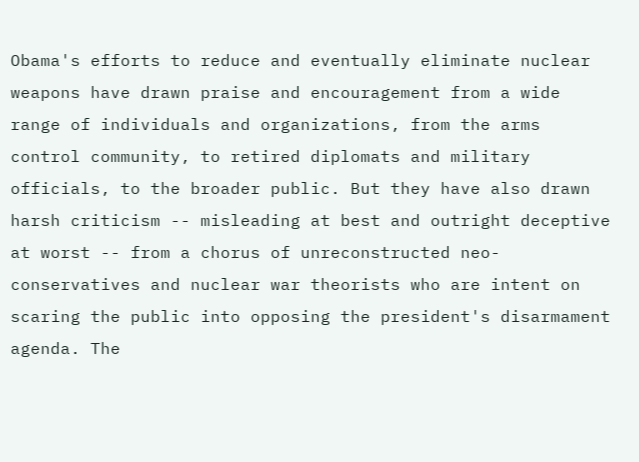Obama's efforts to reduce and eventually eliminate nuclear weapons have drawn praise and encouragement from a wide range of individuals and organizations, from the arms control community, to retired diplomats and military officials, to the broader public. But they have also drawn harsh criticism -- misleading at best and outright deceptive at worst -- from a chorus of unreconstructed neo-conservatives and nuclear war theorists who are intent on scaring the public into opposing the president's disarmament agenda. The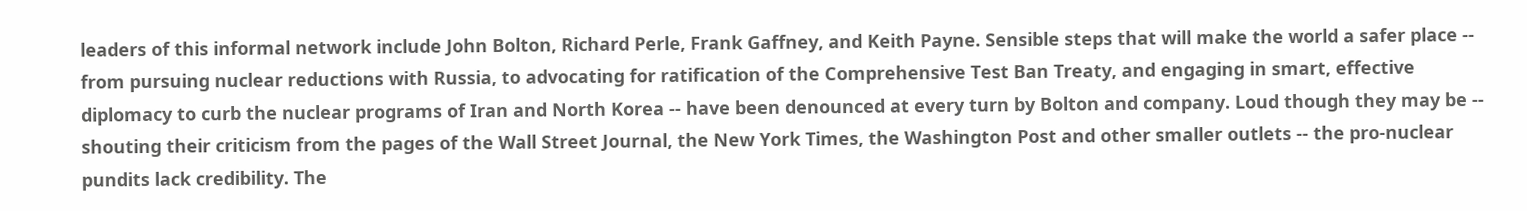leaders of this informal network include John Bolton, Richard Perle, Frank Gaffney, and Keith Payne. Sensible steps that will make the world a safer place -- from pursuing nuclear reductions with Russia, to advocating for ratification of the Comprehensive Test Ban Treaty, and engaging in smart, effective diplomacy to curb the nuclear programs of Iran and North Korea -- have been denounced at every turn by Bolton and company. Loud though they may be -- shouting their criticism from the pages of the Wall Street Journal, the New York Times, the Washington Post and other smaller outlets -- the pro-nuclear pundits lack credibility. The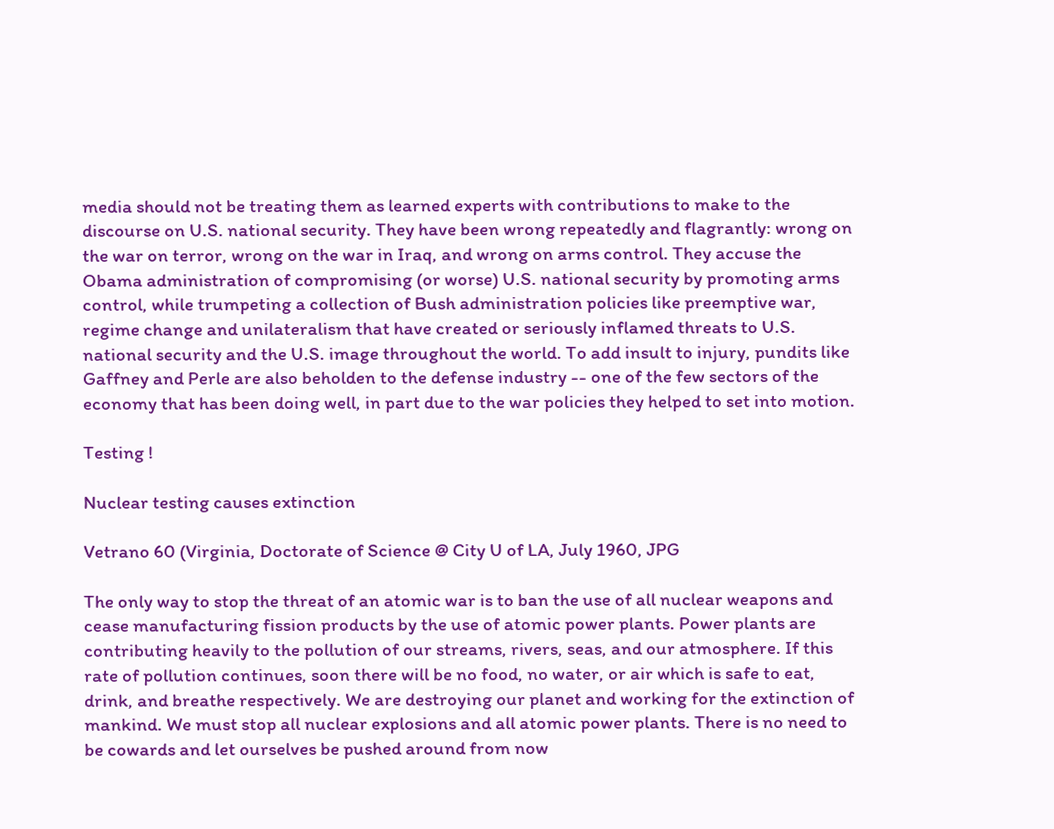media should not be treating them as learned experts with contributions to make to the discourse on U.S. national security. They have been wrong repeatedly and flagrantly: wrong on the war on terror, wrong on the war in Iraq, and wrong on arms control. They accuse the Obama administration of compromising (or worse) U.S. national security by promoting arms control, while trumpeting a collection of Bush administration policies like preemptive war, regime change and unilateralism that have created or seriously inflamed threats to U.S. national security and the U.S. image throughout the world. To add insult to injury, pundits like Gaffney and Perle are also beholden to the defense industry -- one of the few sectors of the economy that has been doing well, in part due to the war policies they helped to set into motion.

Testing !

Nuclear testing causes extinction

Vetrano 60 (Virginia, Doctorate of Science @ City U of LA, July 1960, JPG

The only way to stop the threat of an atomic war is to ban the use of all nuclear weapons and cease manufacturing fission products by the use of atomic power plants. Power plants are contributing heavily to the pollution of our streams, rivers, seas, and our atmosphere. If this rate of pollution continues, soon there will be no food, no water, or air which is safe to eat, drink, and breathe respectively. We are destroying our planet and working for the extinction of mankind. We must stop all nuclear explosions and all atomic power plants. There is no need to be cowards and let ourselves be pushed around from now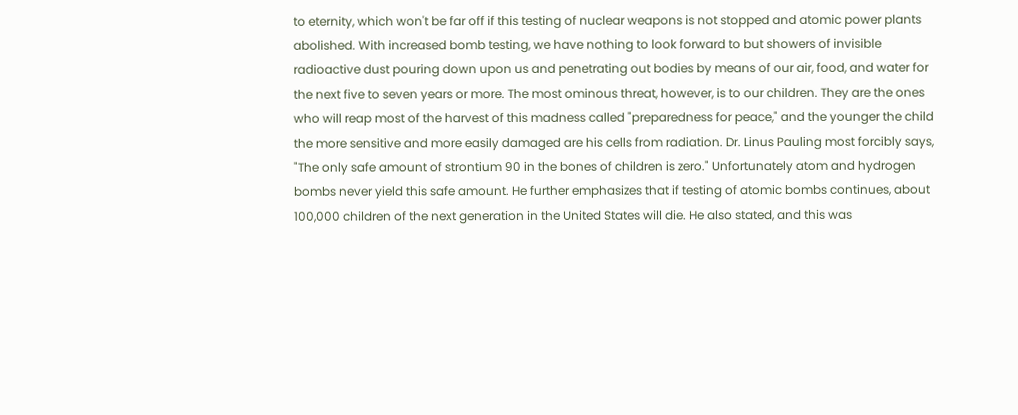to eternity, which won't be far off if this testing of nuclear weapons is not stopped and atomic power plants abolished. With increased bomb testing, we have nothing to look forward to but showers of invisible radioactive dust pouring down upon us and penetrating out bodies by means of our air, food, and water for the next five to seven years or more. The most ominous threat, however, is to our children. They are the ones who will reap most of the harvest of this madness called "preparedness for peace," and the younger the child the more sensitive and more easily damaged are his cells from radiation. Dr. Linus Pauling most forcibly says, "The only safe amount of strontium 90 in the bones of children is zero." Unfortunately atom and hydrogen bombs never yield this safe amount. He further emphasizes that if testing of atomic bombs continues, about 100,000 children of the next generation in the United States will die. He also stated, and this was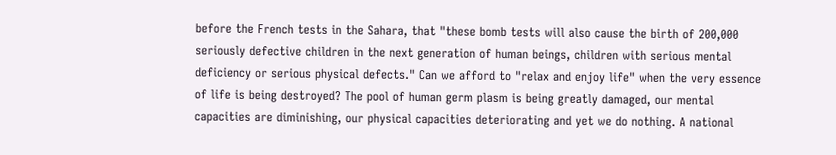before the French tests in the Sahara, that "these bomb tests will also cause the birth of 200,000 seriously defective children in the next generation of human beings, children with serious mental deficiency or serious physical defects." Can we afford to "relax and enjoy life" when the very essence of life is being destroyed? The pool of human germ plasm is being greatly damaged, our mental capacities are diminishing, our physical capacities deteriorating and yet we do nothing. A national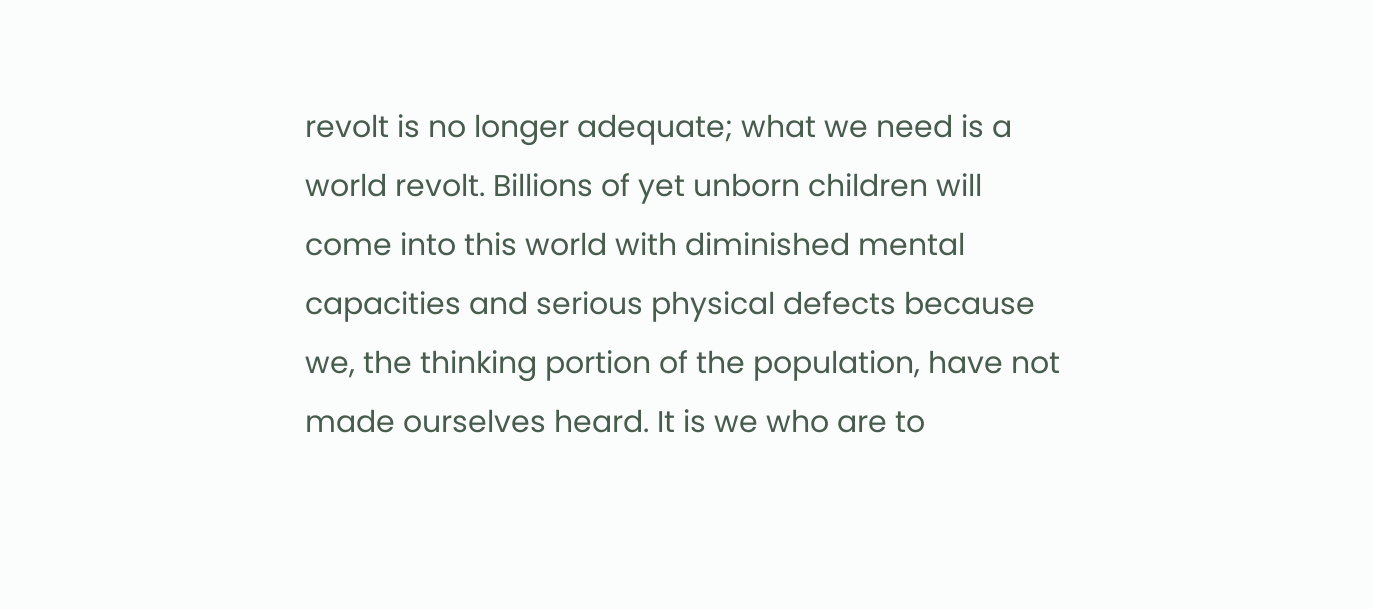revolt is no longer adequate; what we need is a world revolt. Billions of yet unborn children will come into this world with diminished mental capacities and serious physical defects because we, the thinking portion of the population, have not made ourselves heard. It is we who are to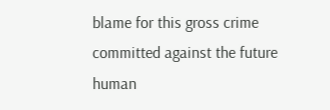blame for this gross crime committed against the future human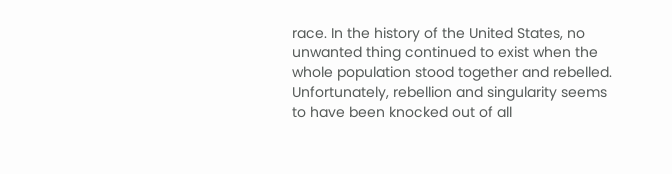race. In the history of the United States, no unwanted thing continued to exist when the whole population stood together and rebelled. Unfortunately, rebellion and singularity seems to have been knocked out of all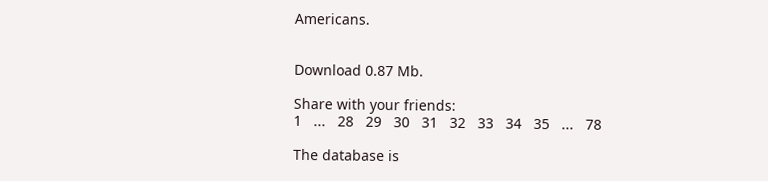Americans.


Download 0.87 Mb.

Share with your friends:
1   ...   28   29   30   31   32   33   34   35   ...   78

The database is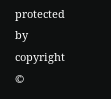protected by copyright ©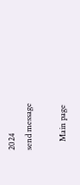2024
send message

    Main page